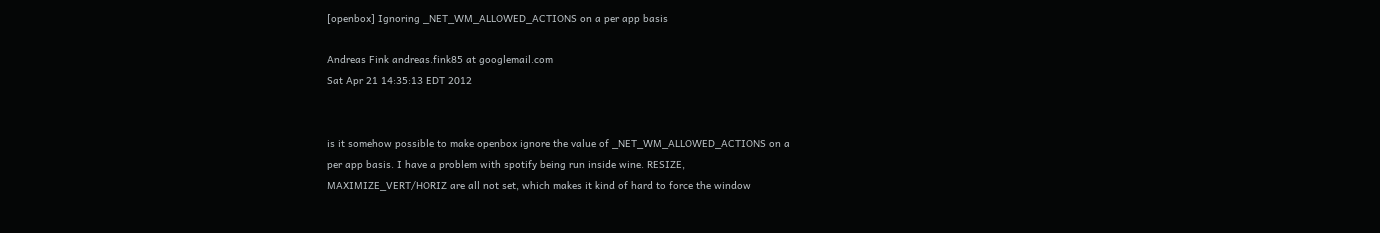[openbox] Ignoring _NET_WM_ALLOWED_ACTIONS on a per app basis

Andreas Fink andreas.fink85 at googlemail.com
Sat Apr 21 14:35:13 EDT 2012


is it somehow possible to make openbox ignore the value of _NET_WM_ALLOWED_ACTIONS on a
per app basis. I have a problem with spotify being run inside wine. RESIZE,
MAXIMIZE_VERT/HORIZ are all not set, which makes it kind of hard to force the window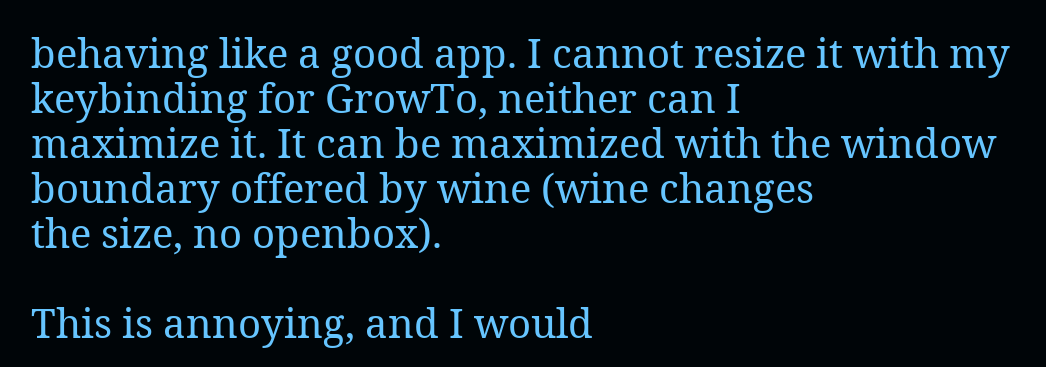behaving like a good app. I cannot resize it with my keybinding for GrowTo, neither can I
maximize it. It can be maximized with the window boundary offered by wine (wine changes
the size, no openbox).

This is annoying, and I would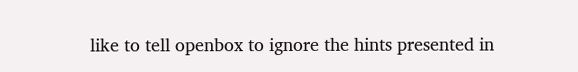like to tell openbox to ignore the hints presented in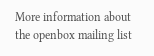More information about the openbox mailing list